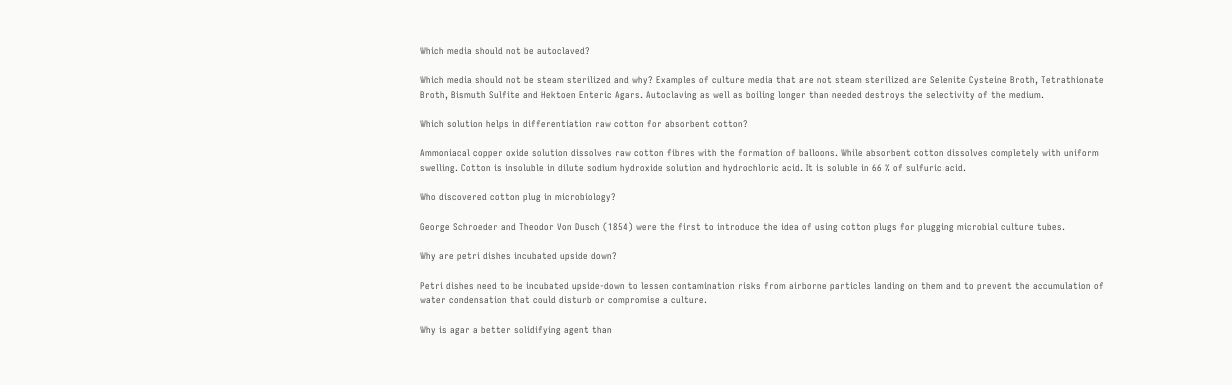Which media should not be autoclaved?

Which media should not be steam sterilized and why? Examples of culture media that are not steam sterilized are Selenite Cysteine Broth, Tetrathionate Broth, Bismuth Sulfite and Hektoen Enteric Agars. Autoclaving as well as boiling longer than needed destroys the selectivity of the medium.

Which solution helps in differentiation raw cotton for absorbent cotton?

Ammoniacal copper oxide solution dissolves raw cotton fibres with the formation of balloons. While absorbent cotton dissolves completely with uniform swelling. Cotton is insoluble in dilute sodium hydroxide solution and hydrochloric acid. It is soluble in 66 % of sulfuric acid.

Who discovered cotton plug in microbiology?

George Schroeder and Theodor Von Dusch (1854) were the first to introduce the idea of using cotton plugs for plugging microbial culture tubes.

Why are petri dishes incubated upside down?

Petri dishes need to be incubated upside-down to lessen contamination risks from airborne particles landing on them and to prevent the accumulation of water condensation that could disturb or compromise a culture.

Why is agar a better solidifying agent than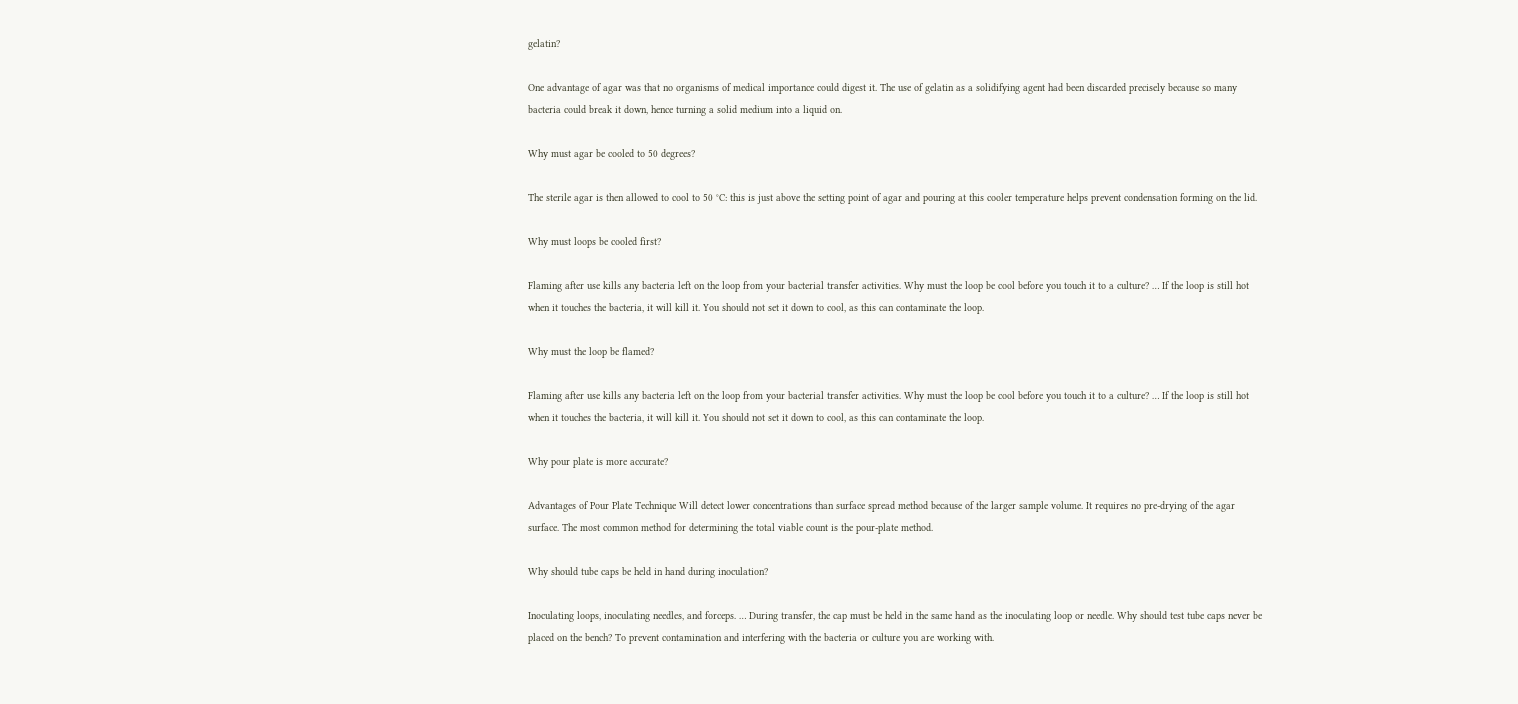gelatin?

One advantage of agar was that no organisms of medical importance could digest it. The use of gelatin as a solidifying agent had been discarded precisely because so many bacteria could break it down, hence turning a solid medium into a liquid on.

Why must agar be cooled to 50 degrees?

The sterile agar is then allowed to cool to 50 °C: this is just above the setting point of agar and pouring at this cooler temperature helps prevent condensation forming on the lid.

Why must loops be cooled first?

Flaming after use kills any bacteria left on the loop from your bacterial transfer activities. Why must the loop be cool before you touch it to a culture? … If the loop is still hot when it touches the bacteria, it will kill it. You should not set it down to cool, as this can contaminate the loop.

Why must the loop be flamed?

Flaming after use kills any bacteria left on the loop from your bacterial transfer activities. Why must the loop be cool before you touch it to a culture? … If the loop is still hot when it touches the bacteria, it will kill it. You should not set it down to cool, as this can contaminate the loop.

Why pour plate is more accurate?

Advantages of Pour Plate Technique Will detect lower concentrations than surface spread method because of the larger sample volume. It requires no pre-drying of the agar surface. The most common method for determining the total viable count is the pour-plate method.

Why should tube caps be held in hand during inoculation?

Inoculating loops, inoculating needles, and forceps. … During transfer, the cap must be held in the same hand as the inoculating loop or needle. Why should test tube caps never be placed on the bench? To prevent contamination and interfering with the bacteria or culture you are working with.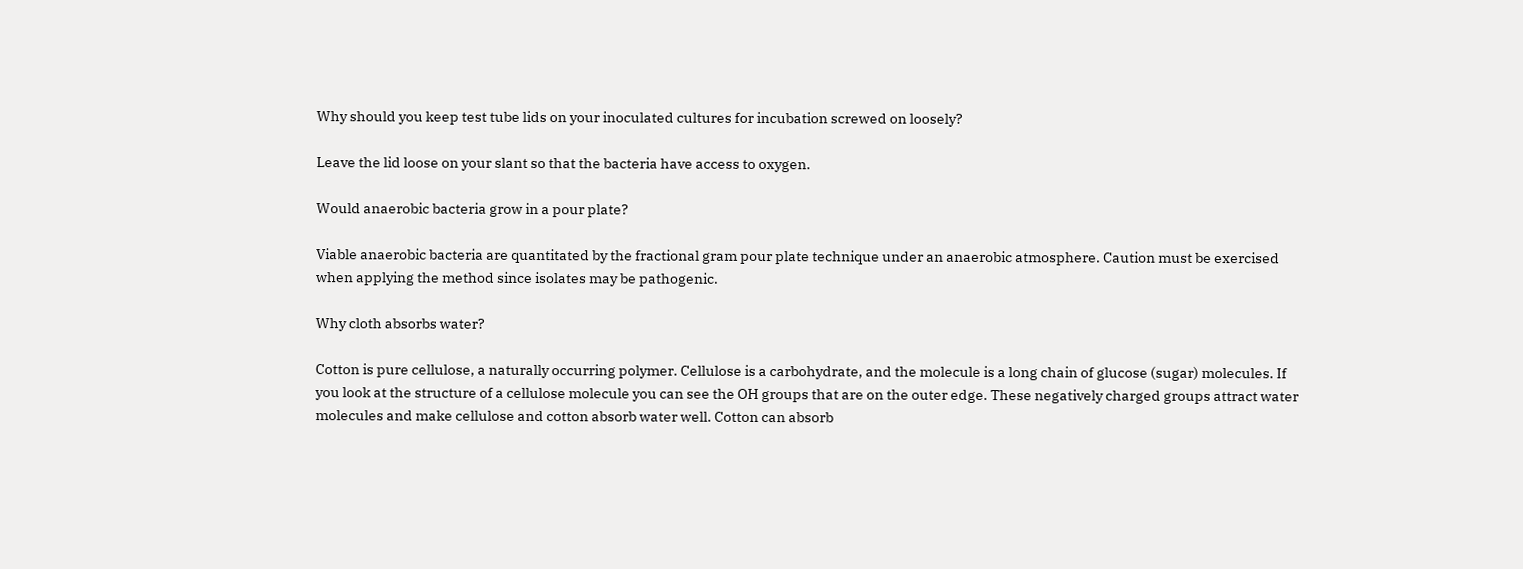Why should you keep test tube lids on your inoculated cultures for incubation screwed on loosely?

Leave the lid loose on your slant so that the bacteria have access to oxygen.

Would anaerobic bacteria grow in a pour plate?

Viable anaerobic bacteria are quantitated by the fractional gram pour plate technique under an anaerobic atmosphere. Caution must be exercised when applying the method since isolates may be pathogenic.

Why cloth absorbs water?

Cotton is pure cellulose, a naturally occurring polymer. Cellulose is a carbohydrate, and the molecule is a long chain of glucose (sugar) molecules. If you look at the structure of a cellulose molecule you can see the OH groups that are on the outer edge. These negatively charged groups attract water molecules and make cellulose and cotton absorb water well. Cotton can absorb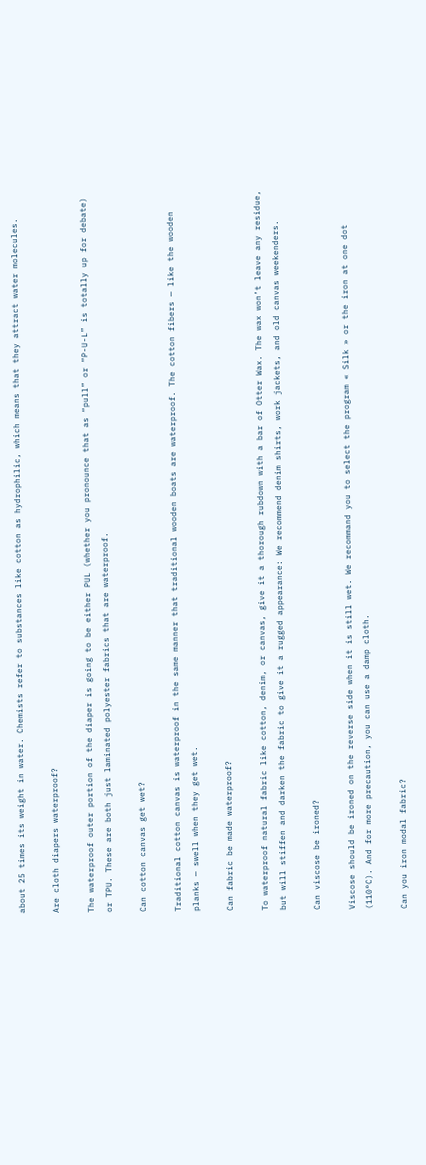about 25 times its weight in water. Chemists refer to substances like cotton as hydrophilic, which means that they attract water molecules.

Are cloth diapers waterproof?

The waterproof outer portion of the diaper is going to be either PUL (whether you pronounce that as “pull” or “P-U-L” is totally up for debate) or TPU. These are both just laminated polyester fabrics that are waterproof.

Can cotton canvas get wet?

Traditional cotton canvas is waterproof in the same manner that traditional wooden boats are waterproof. The cotton fibers — like the wooden planks — swell when they get wet.

Can fabric be made waterproof?

To waterproof natural fabric like cotton, denim, or canvas, give it a thorough rubdown with a bar of Otter Wax. The wax won’t leave any residue, but will stiffen and darken the fabric to give it a rugged appearance: We recommend denim shirts, work jackets, and old canvas weekenders.

Can viscose be ironed?

Viscose should be ironed on the reverse side when it is still wet. We recommand you to select the program « Silk » or the iron at one dot (110°C). And for more precaution, you can use a damp cloth.

Can you iron modal fabric?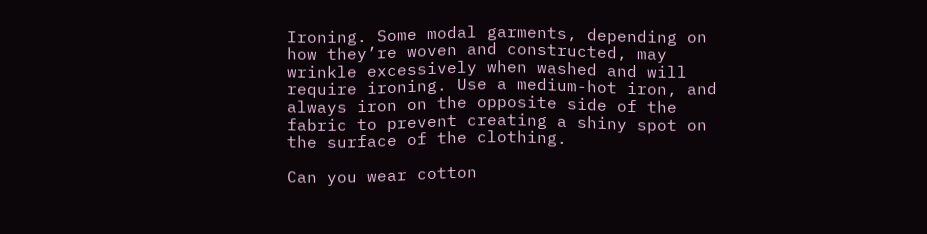Ironing. Some modal garments, depending on how they’re woven and constructed, may wrinkle excessively when washed and will require ironing. Use a medium-hot iron, and always iron on the opposite side of the fabric to prevent creating a shiny spot on the surface of the clothing.

Can you wear cotton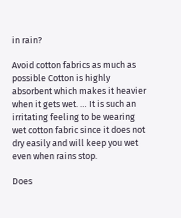in rain?

Avoid cotton fabrics as much as possible Cotton is highly absorbent which makes it heavier when it gets wet. … It is such an irritating feeling to be wearing wet cotton fabric since it does not dry easily and will keep you wet even when rains stop.

Does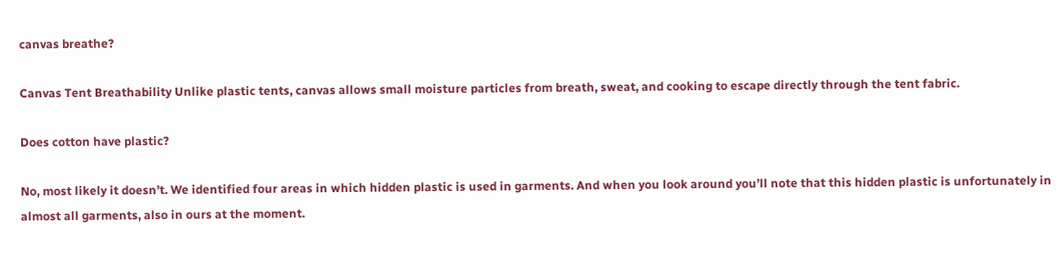canvas breathe?

Canvas Tent Breathability Unlike plastic tents, canvas allows small moisture particles from breath, sweat, and cooking to escape directly through the tent fabric.

Does cotton have plastic?

No, most likely it doesn’t. We identified four areas in which hidden plastic is used in garments. And when you look around you’ll note that this hidden plastic is unfortunately in almost all garments, also in ours at the moment.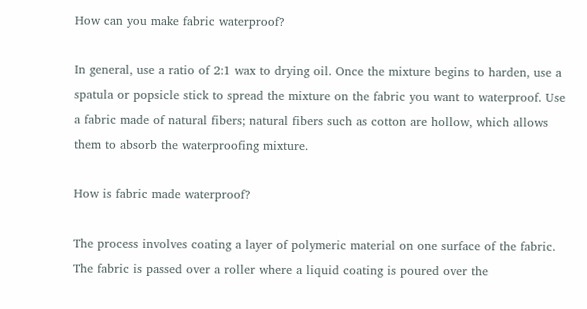How can you make fabric waterproof?

In general, use a ratio of 2:1 wax to drying oil. Once the mixture begins to harden, use a spatula or popsicle stick to spread the mixture on the fabric you want to waterproof. Use a fabric made of natural fibers; natural fibers such as cotton are hollow, which allows them to absorb the waterproofing mixture.

How is fabric made waterproof?

The process involves coating a layer of polymeric material on one surface of the fabric. The fabric is passed over a roller where a liquid coating is poured over the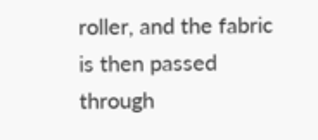roller, and the fabric is then passed through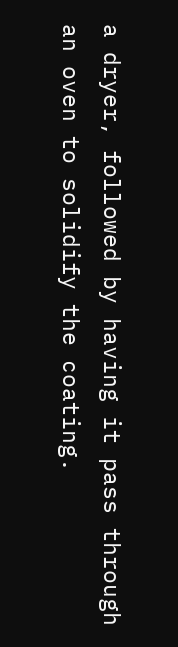a dryer, followed by having it pass through an oven to solidify the coating.